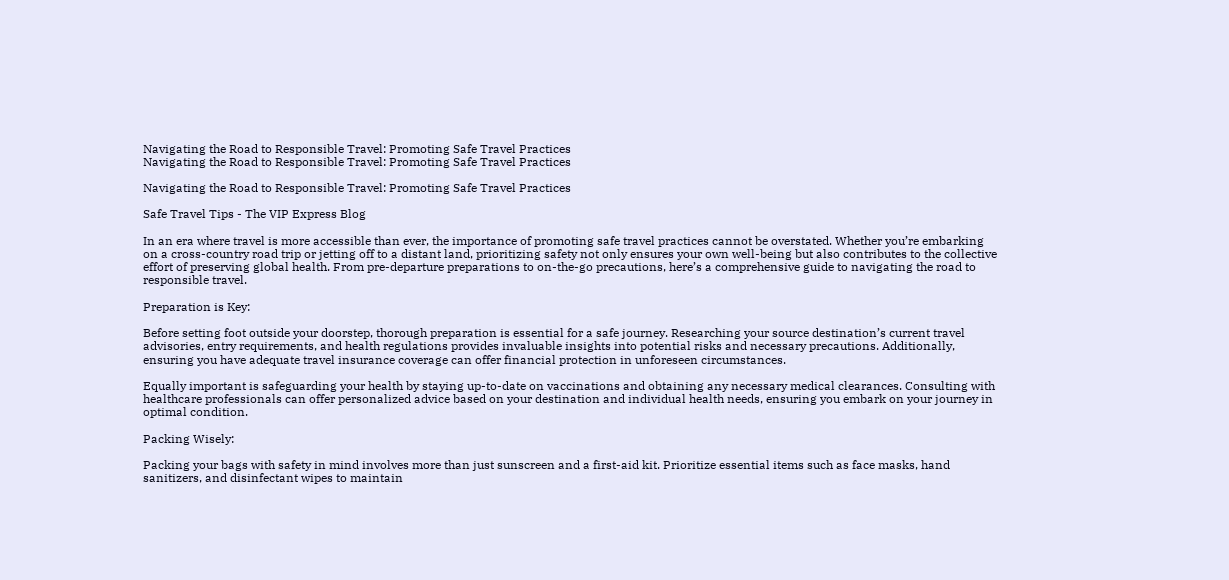Navigating the Road to Responsible Travel: Promoting Safe Travel Practices
Navigating the Road to Responsible Travel: Promoting Safe Travel Practices

Navigating the Road to Responsible Travel: Promoting Safe Travel Practices

Safe Travel Tips - The VIP Express Blog

In an era where travel is more accessible than ever, the importance of promoting safe travel practices cannot be overstated. Whether you’re embarking on a cross-country road trip or jetting off to a distant land, prioritizing safety not only ensures your own well-being but also contributes to the collective effort of preserving global health. From pre-departure preparations to on-the-go precautions, here’s a comprehensive guide to navigating the road to responsible travel.

Preparation is Key:

Before setting foot outside your doorstep, thorough preparation is essential for a safe journey. Researching your source destination’s current travel advisories, entry requirements, and health regulations provides invaluable insights into potential risks and necessary precautions. Additionally, ensuring you have adequate travel insurance coverage can offer financial protection in unforeseen circumstances.

Equally important is safeguarding your health by staying up-to-date on vaccinations and obtaining any necessary medical clearances. Consulting with healthcare professionals can offer personalized advice based on your destination and individual health needs, ensuring you embark on your journey in optimal condition.

Packing Wisely:

Packing your bags with safety in mind involves more than just sunscreen and a first-aid kit. Prioritize essential items such as face masks, hand sanitizers, and disinfectant wipes to maintain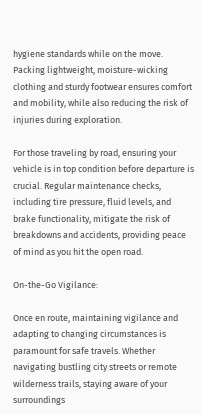hygiene standards while on the move. Packing lightweight, moisture-wicking clothing and sturdy footwear ensures comfort and mobility, while also reducing the risk of injuries during exploration.

For those traveling by road, ensuring your vehicle is in top condition before departure is crucial. Regular maintenance checks, including tire pressure, fluid levels, and brake functionality, mitigate the risk of breakdowns and accidents, providing peace of mind as you hit the open road.

On-the-Go Vigilance:

Once en route, maintaining vigilance and adapting to changing circumstances is paramount for safe travels. Whether navigating bustling city streets or remote wilderness trails, staying aware of your surroundings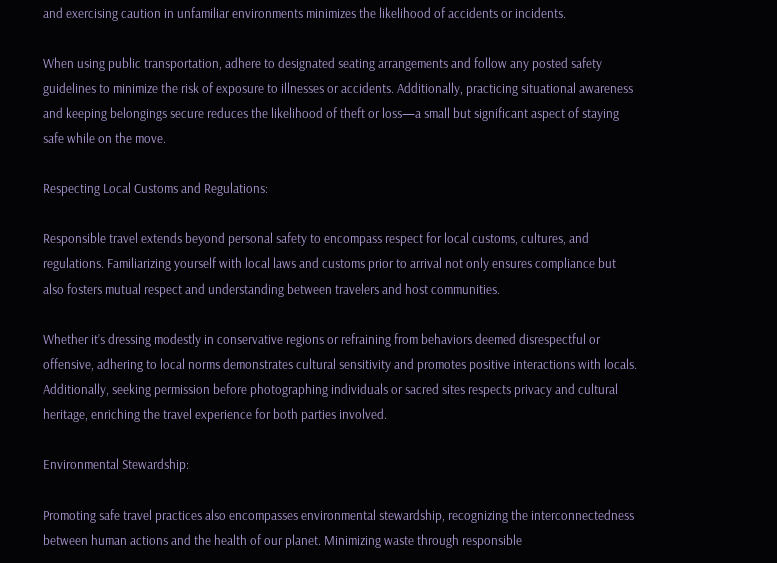and exercising caution in unfamiliar environments minimizes the likelihood of accidents or incidents.

When using public transportation, adhere to designated seating arrangements and follow any posted safety guidelines to minimize the risk of exposure to illnesses or accidents. Additionally, practicing situational awareness and keeping belongings secure reduces the likelihood of theft or loss—a small but significant aspect of staying safe while on the move.

Respecting Local Customs and Regulations:

Responsible travel extends beyond personal safety to encompass respect for local customs, cultures, and regulations. Familiarizing yourself with local laws and customs prior to arrival not only ensures compliance but also fosters mutual respect and understanding between travelers and host communities.

Whether it’s dressing modestly in conservative regions or refraining from behaviors deemed disrespectful or offensive, adhering to local norms demonstrates cultural sensitivity and promotes positive interactions with locals. Additionally, seeking permission before photographing individuals or sacred sites respects privacy and cultural heritage, enriching the travel experience for both parties involved.

Environmental Stewardship:

Promoting safe travel practices also encompasses environmental stewardship, recognizing the interconnectedness between human actions and the health of our planet. Minimizing waste through responsible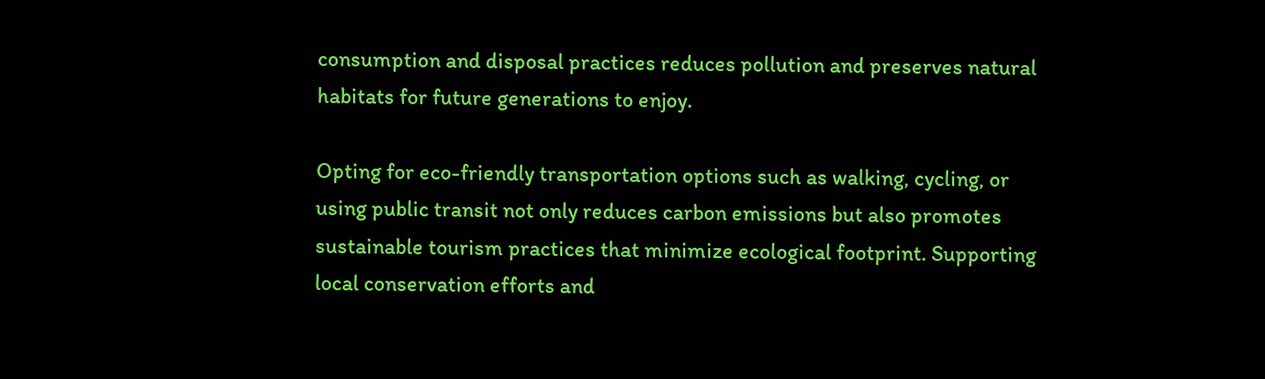consumption and disposal practices reduces pollution and preserves natural habitats for future generations to enjoy.

Opting for eco-friendly transportation options such as walking, cycling, or using public transit not only reduces carbon emissions but also promotes sustainable tourism practices that minimize ecological footprint. Supporting local conservation efforts and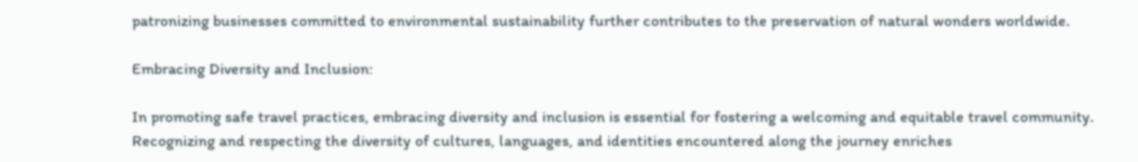patronizing businesses committed to environmental sustainability further contributes to the preservation of natural wonders worldwide.

Embracing Diversity and Inclusion:

In promoting safe travel practices, embracing diversity and inclusion is essential for fostering a welcoming and equitable travel community. Recognizing and respecting the diversity of cultures, languages, and identities encountered along the journey enriches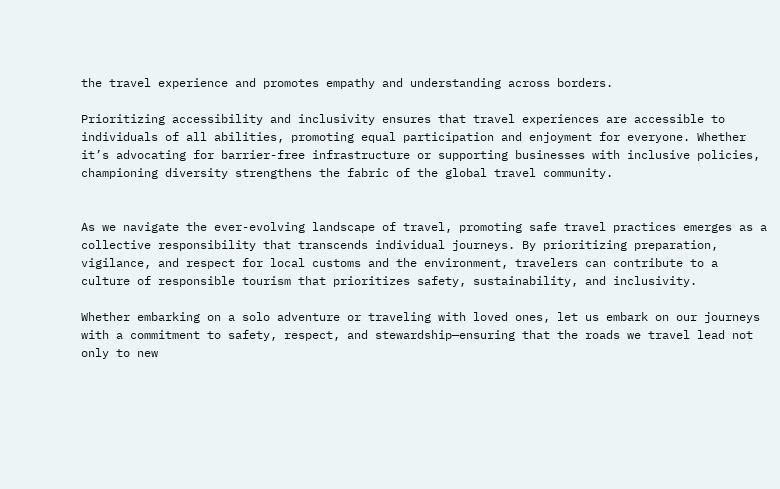the travel experience and promotes empathy and understanding across borders.

Prioritizing accessibility and inclusivity ensures that travel experiences are accessible to individuals of all abilities, promoting equal participation and enjoyment for everyone. Whether it’s advocating for barrier-free infrastructure or supporting businesses with inclusive policies, championing diversity strengthens the fabric of the global travel community.


As we navigate the ever-evolving landscape of travel, promoting safe travel practices emerges as a collective responsibility that transcends individual journeys. By prioritizing preparation, vigilance, and respect for local customs and the environment, travelers can contribute to a culture of responsible tourism that prioritizes safety, sustainability, and inclusivity.

Whether embarking on a solo adventure or traveling with loved ones, let us embark on our journeys with a commitment to safety, respect, and stewardship—ensuring that the roads we travel lead not only to new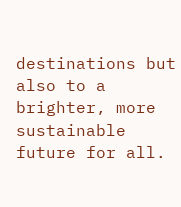destinations but also to a brighter, more sustainable future for all.